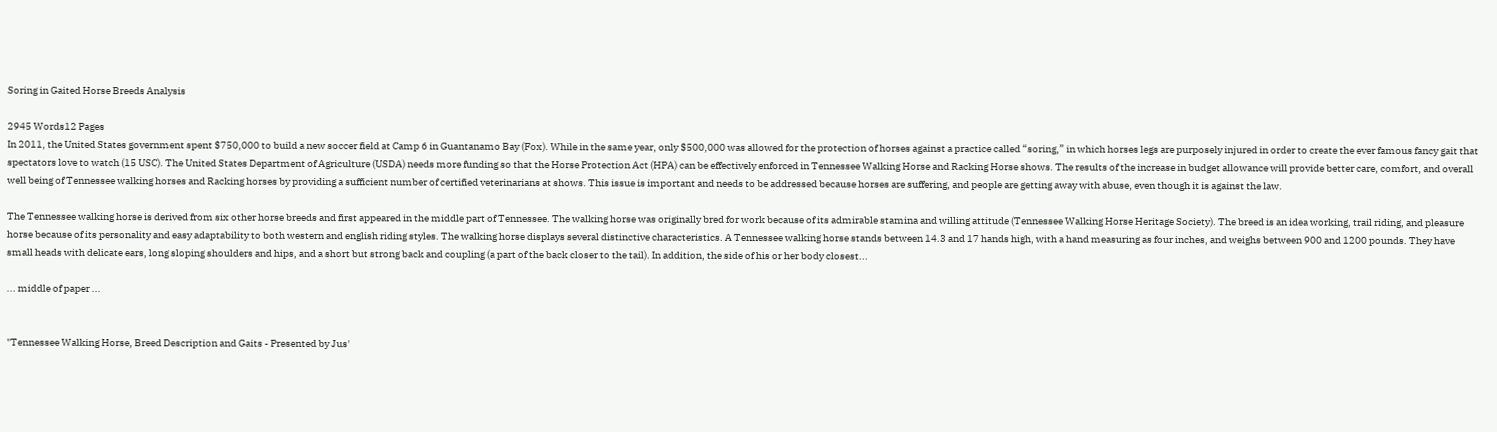Soring in Gaited Horse Breeds Analysis

2945 Words12 Pages
In 2011, the United States government spent $750,000 to build a new soccer field at Camp 6 in Guantanamo Bay (Fox). While in the same year, only $500,000 was allowed for the protection of horses against a practice called “soring,” in which horses legs are purposely injured in order to create the ever famous fancy gait that spectators love to watch (15 USC). The United States Department of Agriculture (USDA) needs more funding so that the Horse Protection Act (HPA) can be effectively enforced in Tennessee Walking Horse and Racking Horse shows. The results of the increase in budget allowance will provide better care, comfort, and overall well being of Tennessee walking horses and Racking horses by providing a sufficient number of certified veterinarians at shows. This issue is important and needs to be addressed because horses are suffering, and people are getting away with abuse, even though it is against the law.

The Tennessee walking horse is derived from six other horse breeds and first appeared in the middle part of Tennessee. The walking horse was originally bred for work because of its admirable stamina and willing attitude (Tennessee Walking Horse Heritage Society). The breed is an idea working, trail riding, and pleasure horse because of its personality and easy adaptability to both western and english riding styles. The walking horse displays several distinctive characteristics. A Tennessee walking horse stands between 14.3 and 17 hands high, with a hand measuring as four inches, and weighs between 900 and 1200 pounds. They have small heads with delicate ears, long sloping shoulders and hips, and a short but strong back and coupling (a part of the back closer to the tail). In addition, the side of his or her body closest...

... middle of paper ...


"Tennessee Walking Horse, Breed Description and Gaits - Presented by Jus'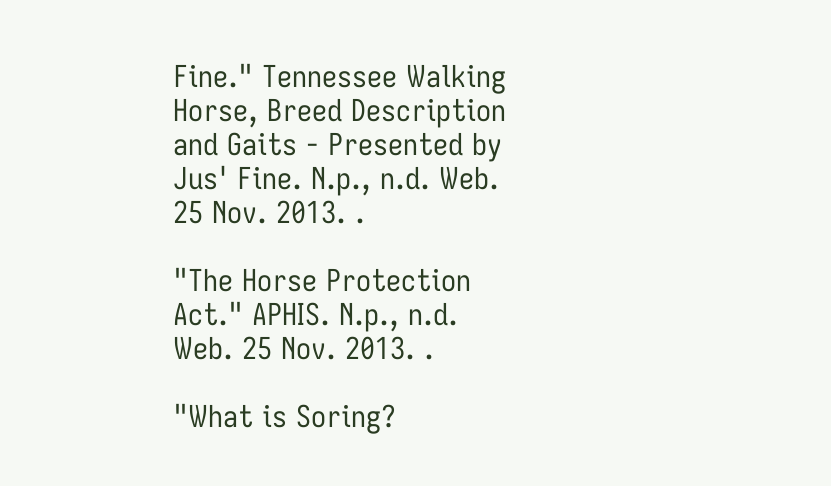Fine." Tennessee Walking Horse, Breed Description and Gaits - Presented by Jus' Fine. N.p., n.d. Web. 25 Nov. 2013. .

"The Horse Protection Act." APHIS. N.p., n.d. Web. 25 Nov. 2013. .

"What is Soring?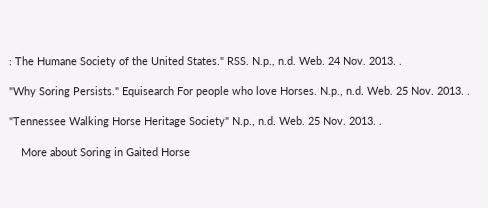: The Humane Society of the United States." RSS. N.p., n.d. Web. 24 Nov. 2013. .

"Why Soring Persists." Equisearch For people who love Horses. N.p., n.d. Web. 25 Nov. 2013. .

"Tennessee Walking Horse Heritage Society" N.p., n.d. Web. 25 Nov. 2013. .

    More about Soring in Gaited Horse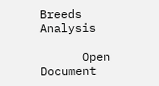Breeds Analysis

      Open Document